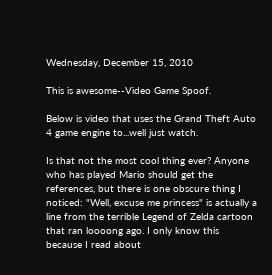Wednesday, December 15, 2010

This is awesome--Video Game Spoof.

Below is video that uses the Grand Theft Auto 4 game engine to...well just watch.

Is that not the most cool thing ever? Anyone who has played Mario should get the references, but there is one obscure thing I noticed: "Well, excuse me princess" is actually a line from the terrible Legend of Zelda cartoon that ran loooong ago. I only know this because I read about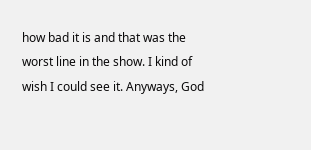how bad it is and that was the worst line in the show. I kind of wish I could see it. Anyways, God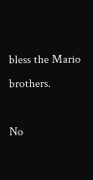bless the Mario brothers.

No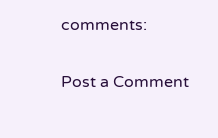comments:

Post a Comment